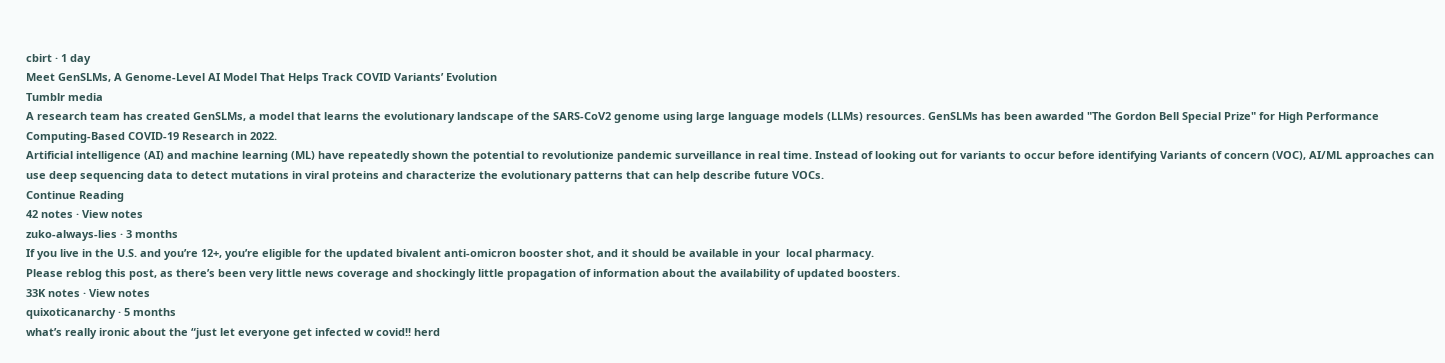cbirt · 1 day
Meet GenSLMs, A Genome-Level AI Model That Helps Track COVID Variants’ Evolution
Tumblr media
A research team has created GenSLMs, a model that learns the evolutionary landscape of the SARS-CoV2 genome using large language models (LLMs) resources. GenSLMs has been awarded "The Gordon Bell Special Prize" for High Performance Computing-Based COVID-19 Research in 2022.
Artificial intelligence (AI) and machine learning (ML) have repeatedly shown the potential to revolutionize pandemic surveillance in real time. Instead of looking out for variants to occur before identifying Variants of concern (VOC), AI/ML approaches can use deep sequencing data to detect mutations in viral proteins and characterize the evolutionary patterns that can help describe future VOCs.
Continue Reading
42 notes · View notes
zuko-always-lies · 3 months
If you live in the U.S. and you’re 12+, you’re eligible for the updated bivalent anti-omicron booster shot, and it should be available in your  local pharmacy.
Please reblog this post, as there’s been very little news coverage and shockingly little propagation of information about the availability of updated boosters.
33K notes · View notes
quixoticanarchy · 5 months
what’s really ironic about the “just let everyone get infected w covid!! herd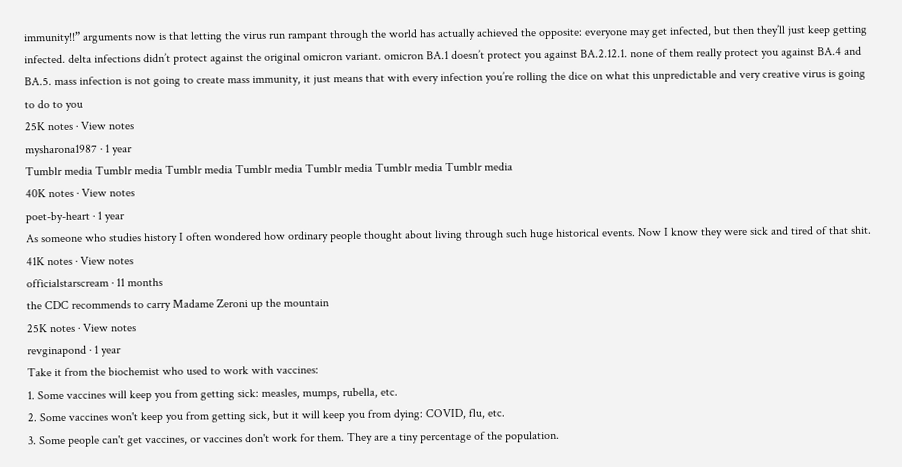immunity!!” arguments now is that letting the virus run rampant through the world has actually achieved the opposite: everyone may get infected, but then they’ll just keep getting infected. delta infections didn’t protect against the original omicron variant. omicron BA.1 doesn’t protect you against BA.2.12.1. none of them really protect you against BA.4 and BA.5. mass infection is not going to create mass immunity, it just means that with every infection you’re rolling the dice on what this unpredictable and very creative virus is going to do to you
25K notes · View notes
mysharona1987 · 1 year
Tumblr media Tumblr media Tumblr media Tumblr media Tumblr media Tumblr media Tumblr media
40K notes · View notes
poet-by-heart · 1 year
As someone who studies history I often wondered how ordinary people thought about living through such huge historical events. Now I know they were sick and tired of that shit.
41K notes · View notes
officialstarscream · 11 months
the CDC recommends to carry Madame Zeroni up the mountain
25K notes · View notes
revginapond · 1 year
Take it from the biochemist who used to work with vaccines:
1. Some vaccines will keep you from getting sick: measles, mumps, rubella, etc.
2. Some vaccines won't keep you from getting sick, but it will keep you from dying: COVID, flu, etc.
3. Some people can't get vaccines, or vaccines don't work for them. They are a tiny percentage of the population.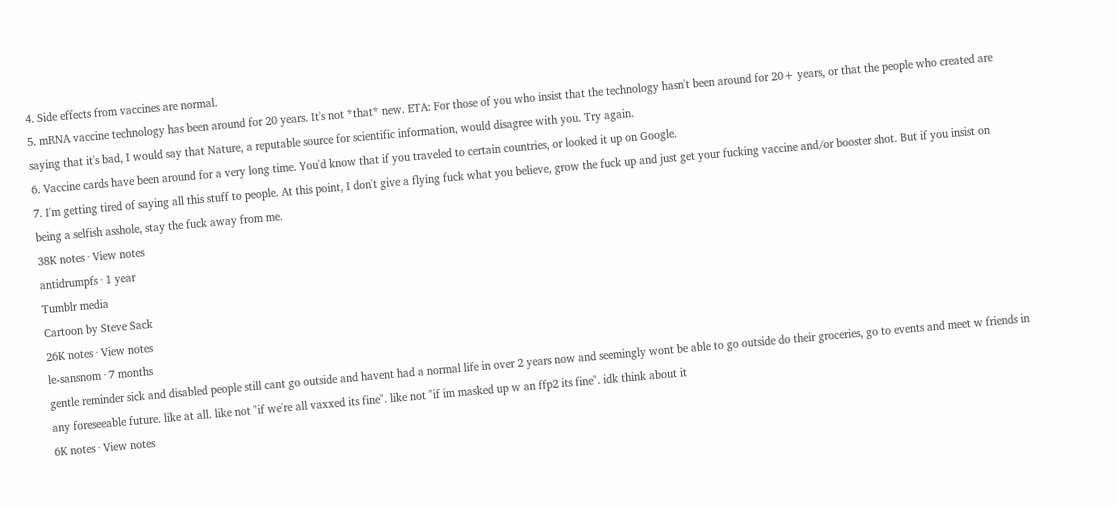4. Side effects from vaccines are normal.
5. mRNA vaccine technology has been around for 20 years. It's not *that* new. ETA: For those of you who insist that the technology hasn't been around for 20+ years, or that the people who created are saying that it's bad, I would say that Nature, a reputable source for scientific information, would disagree with you. Try again.
6. Vaccine cards have been around for a very long time. You'd know that if you traveled to certain countries, or looked it up on Google.
7. I'm getting tired of saying all this stuff to people. At this point, I don't give a flying fuck what you believe, grow the fuck up and just get your fucking vaccine and/or booster shot. But if you insist on being a selfish asshole, stay the fuck away from me.
38K notes · View notes
antidrumpfs · 1 year
Tumblr media
Cartoon by Steve Sack
26K notes · View notes
le-sansnom · 7 months
gentle reminder sick and disabled people still cant go outside and havent had a normal life in over 2 years now and seemingly wont be able to go outside do their groceries, go to events and meet w friends in any foreseeable future. like at all. like not "if we're all vaxxed its fine". like not "if im masked up w an ffp2 its fine". idk think about it
6K notes · View notes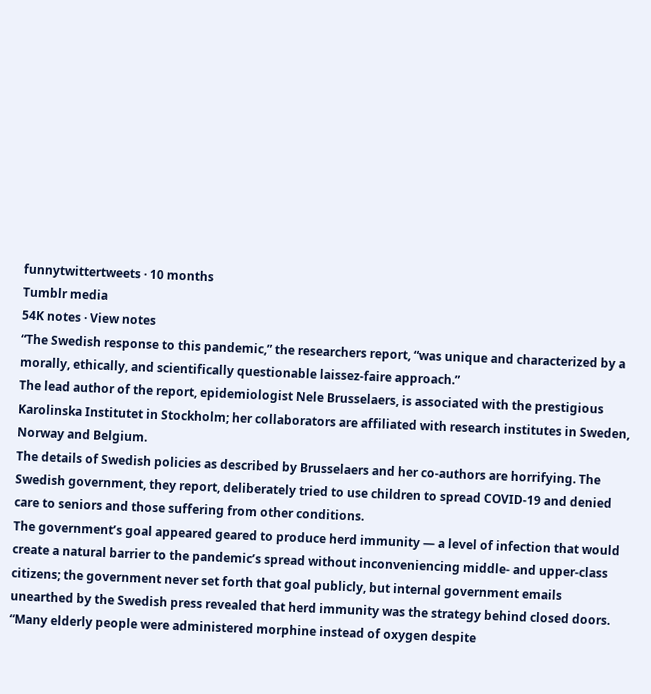funnytwittertweets · 10 months
Tumblr media
54K notes · View notes
“The Swedish response to this pandemic,” the researchers report, “was unique and characterized by a morally, ethically, and scientifically questionable laissez-faire approach.”
The lead author of the report, epidemiologist Nele Brusselaers, is associated with the prestigious Karolinska Institutet in Stockholm; her collaborators are affiliated with research institutes in Sweden, Norway and Belgium.
The details of Swedish policies as described by Brusselaers and her co-authors are horrifying. The Swedish government, they report, deliberately tried to use children to spread COVID-19 and denied care to seniors and those suffering from other conditions.
The government’s goal appeared geared to produce herd immunity — a level of infection that would create a natural barrier to the pandemic’s spread without inconveniencing middle- and upper-class citizens; the government never set forth that goal publicly, but internal government emails unearthed by the Swedish press revealed that herd immunity was the strategy behind closed doors.
“Many elderly people were administered morphine instead of oxygen despite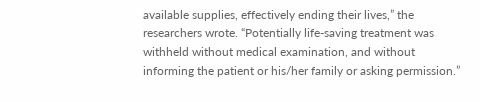available supplies, effectively ending their lives,” the researchers wrote. “Potentially life-saving treatment was withheld without medical examination, and without informing the patient or his/her family or asking permission.”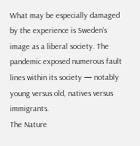What may be especially damaged by the experience is Sweden’s image as a liberal society. The pandemic exposed numerous fault lines within its society — notably young versus old, natives versus immigrants.
The Nature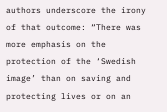authors underscore the irony of that outcome: “There was more emphasis on the protection of the ‘Swedish image’ than on saving and protecting lives or on an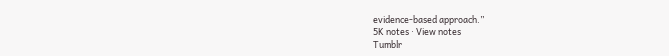evidence-based approach.”
5K notes · View notes
Tumblr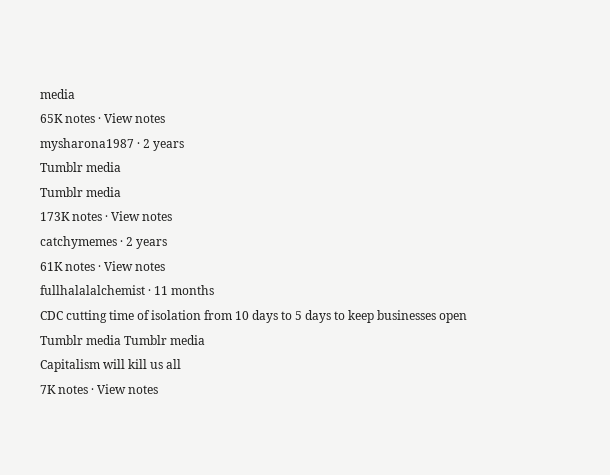media
65K notes · View notes
mysharona1987 · 2 years
Tumblr media
Tumblr media
173K notes · View notes
catchymemes · 2 years
61K notes · View notes
fullhalalalchemist · 11 months
CDC cutting time of isolation from 10 days to 5 days to keep businesses open
Tumblr media Tumblr media
Capitalism will kill us all
7K notes · View notes